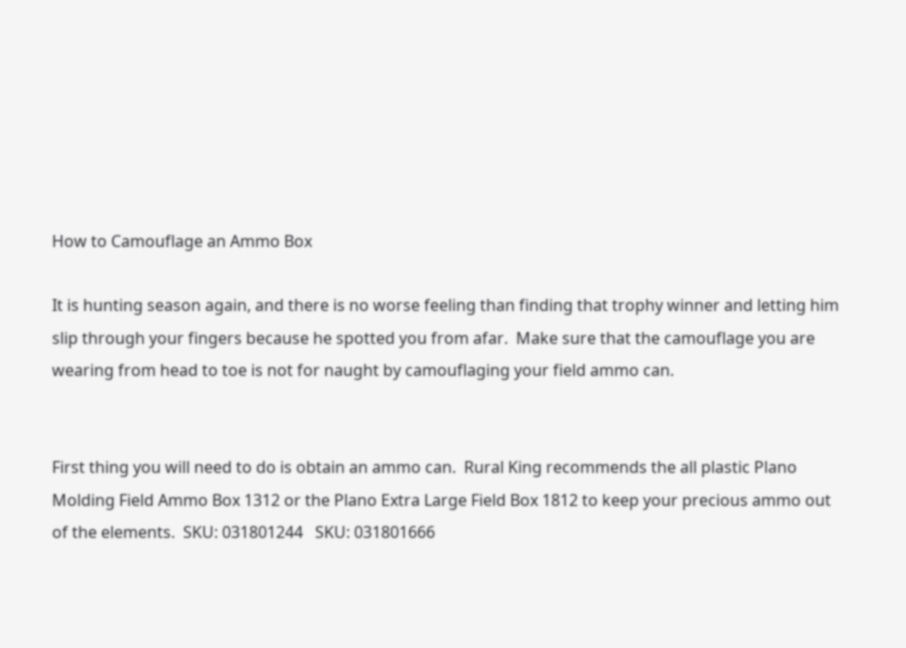How to Camouflage an Ammo Box

It is hunting season again, and there is no worse feeling than finding that trophy winner and letting him slip through your fingers because he spotted you from afar.  Make sure that the camouflage you are wearing from head to toe is not for naught by camouflaging your field ammo can.


First thing you will need to do is obtain an ammo can.  Rural King recommends the all plastic Plano Molding Field Ammo Box 1312 or the Plano Extra Large Field Box 1812 to keep your precious ammo out of the elements.  SKU: 031801244   SKU: 031801666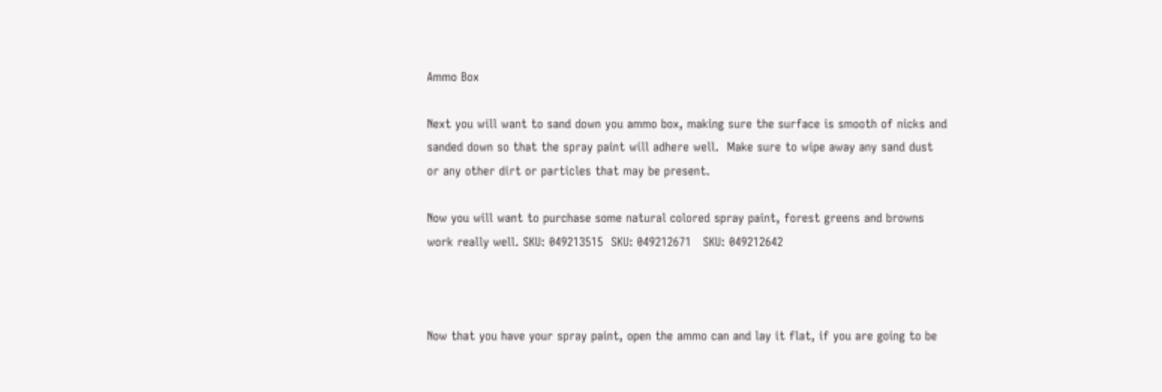Ammo Box

Next you will want to sand down you ammo box, making sure the surface is smooth of nicks and sanded down so that the spray paint will adhere well.  Make sure to wipe away any sand dust or any other dirt or particles that may be present.

Now you will want to purchase some natural colored spray paint, forest greens and browns work really well. SKU: 049213515  SKU: 049212671   SKU: 049212642



Now that you have your spray paint, open the ammo can and lay it flat, if you are going to be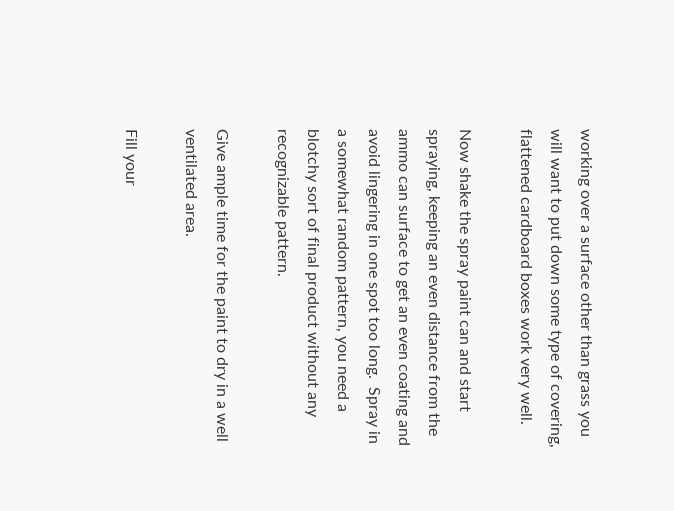working over a surface other than grass you will want to put down some type of covering, flattened cardboard boxes work very well.

Now shake the spray paint can and start spraying, keeping an even distance from the ammo can surface to get an even coating and avoid lingering in one spot too long.  Spray in a somewhat random pattern, you need a blotchy sort of final product without any recognizable pattern.

Give ample time for the paint to dry in a well ventilated area.

Fill your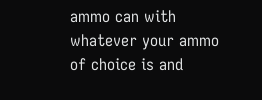ammo can with whatever your ammo of choice is and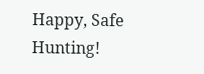Happy, Safe Hunting!